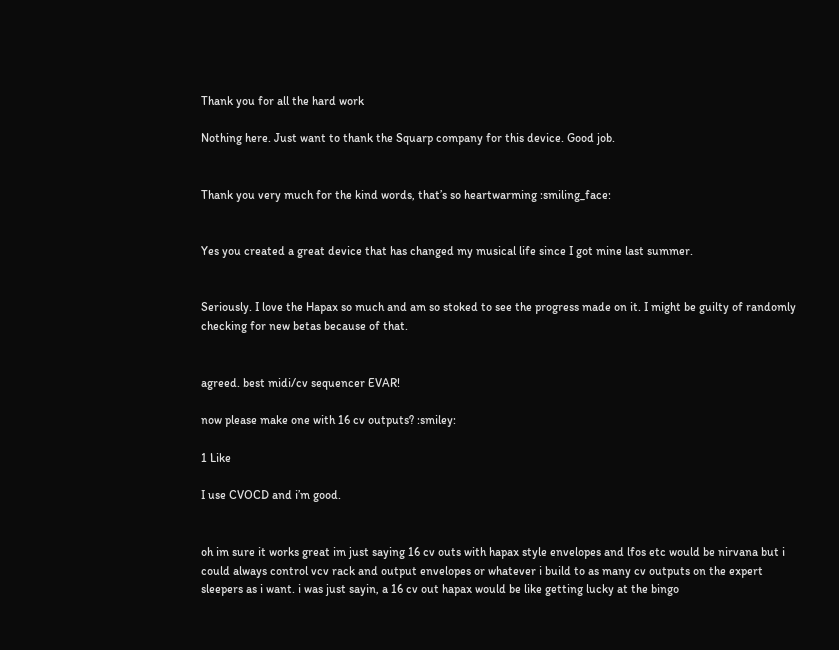Thank you for all the hard work

Nothing here. Just want to thank the Squarp company for this device. Good job.


Thank you very much for the kind words, that’s so heartwarming :smiling_face:


Yes you created a great device that has changed my musical life since I got mine last summer.


Seriously. I love the Hapax so much and am so stoked to see the progress made on it. I might be guilty of randomly checking for new betas because of that.


agreed. best midi/cv sequencer EVAR!

now please make one with 16 cv outputs? :smiley:

1 Like

I use CVOCD and i’m good.


oh im sure it works great im just saying 16 cv outs with hapax style envelopes and lfos etc would be nirvana but i could always control vcv rack and output envelopes or whatever i build to as many cv outputs on the expert sleepers as i want. i was just sayin, a 16 cv out hapax would be like getting lucky at the bingo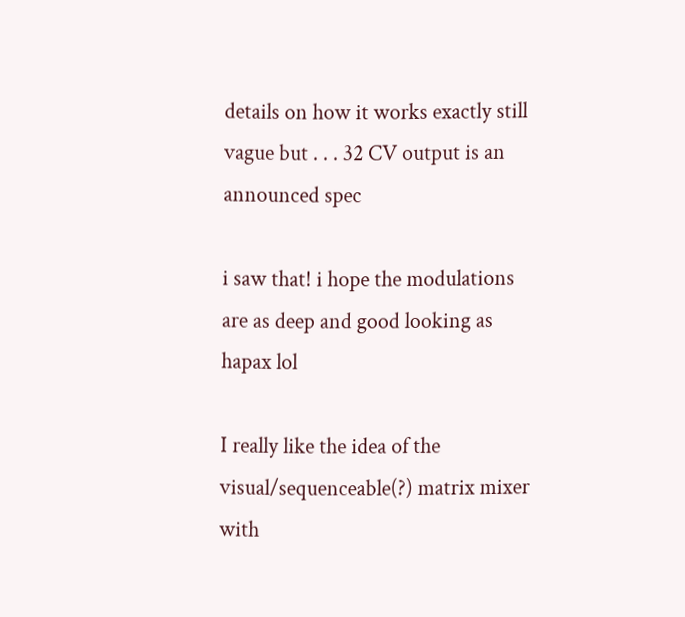details on how it works exactly still vague but . . . 32 CV output is an announced spec

i saw that! i hope the modulations are as deep and good looking as hapax lol

I really like the idea of the visual/sequenceable(?) matrix mixer with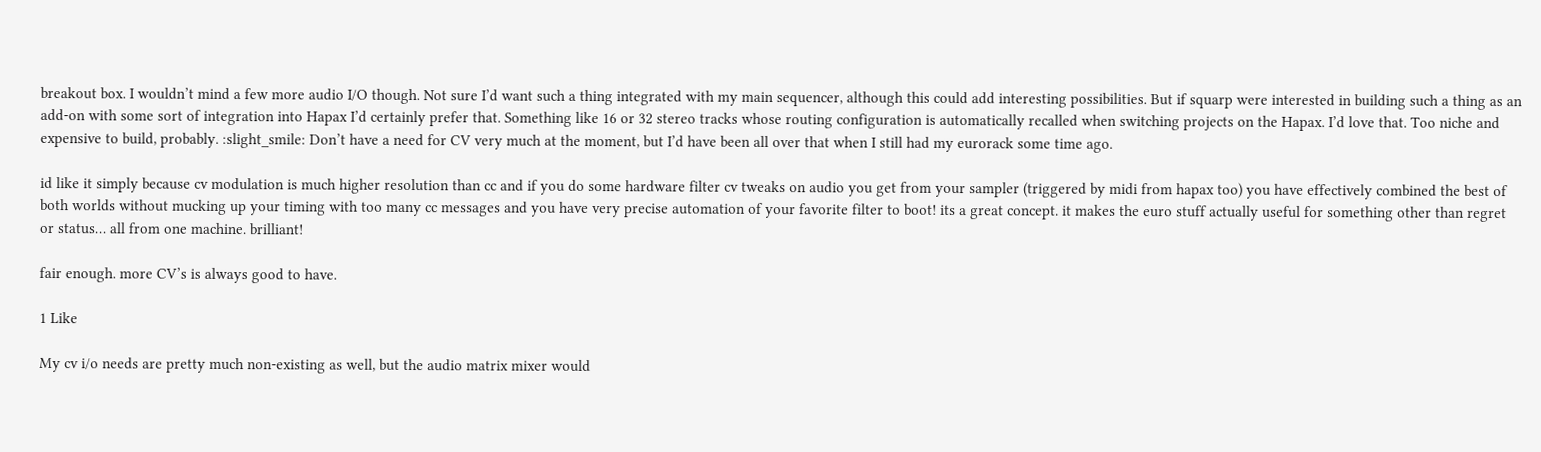breakout box. I wouldn’t mind a few more audio I/O though. Not sure I’d want such a thing integrated with my main sequencer, although this could add interesting possibilities. But if squarp were interested in building such a thing as an add-on with some sort of integration into Hapax I’d certainly prefer that. Something like 16 or 32 stereo tracks whose routing configuration is automatically recalled when switching projects on the Hapax. I’d love that. Too niche and expensive to build, probably. :slight_smile: Don’t have a need for CV very much at the moment, but I’d have been all over that when I still had my eurorack some time ago.

id like it simply because cv modulation is much higher resolution than cc and if you do some hardware filter cv tweaks on audio you get from your sampler (triggered by midi from hapax too) you have effectively combined the best of both worlds without mucking up your timing with too many cc messages and you have very precise automation of your favorite filter to boot! its a great concept. it makes the euro stuff actually useful for something other than regret or status… all from one machine. brilliant!

fair enough. more CV’s is always good to have.

1 Like

My cv i/o needs are pretty much non-existing as well, but the audio matrix mixer would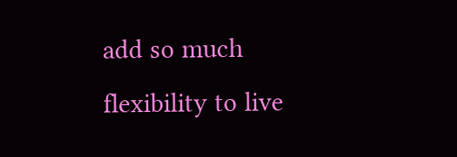add so much flexibility to live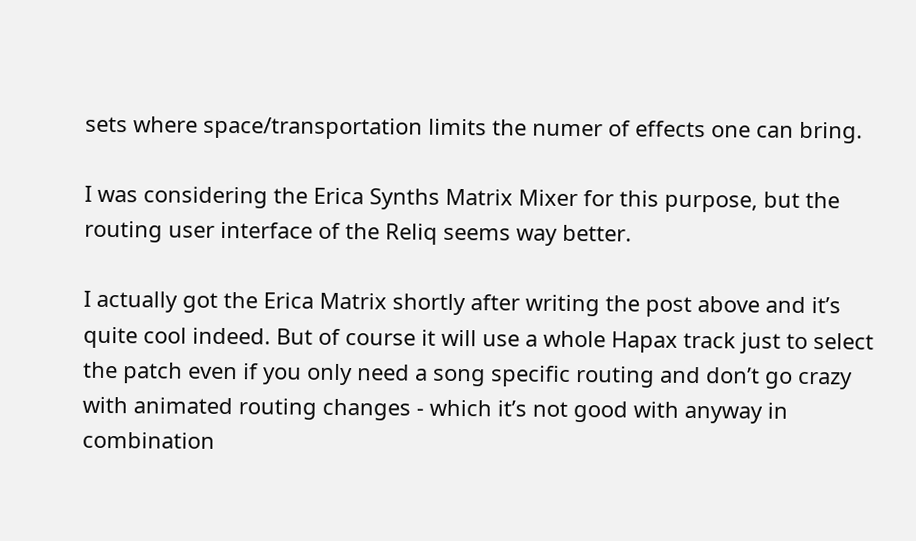sets where space/transportation limits the numer of effects one can bring.

I was considering the Erica Synths Matrix Mixer for this purpose, but the routing user interface of the Reliq seems way better.

I actually got the Erica Matrix shortly after writing the post above and it’s quite cool indeed. But of course it will use a whole Hapax track just to select the patch even if you only need a song specific routing and don’t go crazy with animated routing changes - which it’s not good with anyway in combination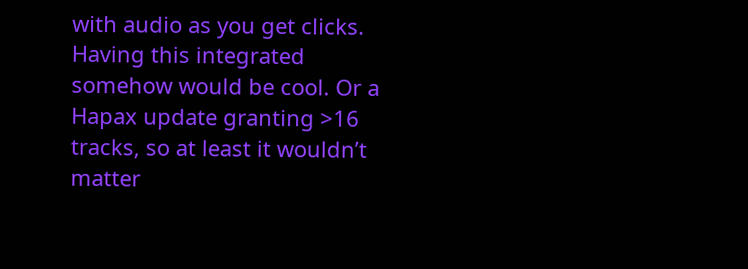with audio as you get clicks. Having this integrated somehow would be cool. Or a Hapax update granting >16 tracks, so at least it wouldn’t matter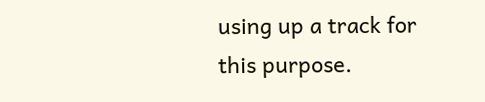using up a track for this purpose.